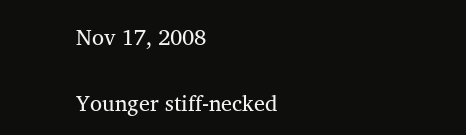Nov 17, 2008

Younger stiff-necked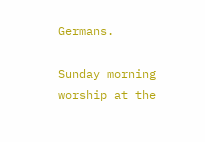Germans.

Sunday morning worship at the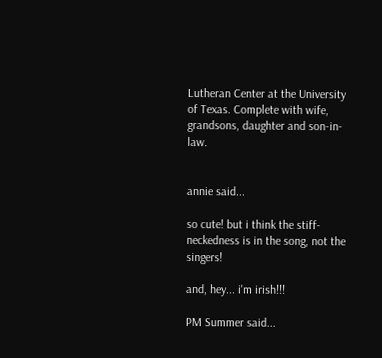Lutheran Center at the University of Texas. Complete with wife, grandsons, daughter and son-in-law.


annie said...

so cute! but i think the stiff-neckedness is in the song, not the singers!

and, hey... i'm irish!!!

PM Summer said...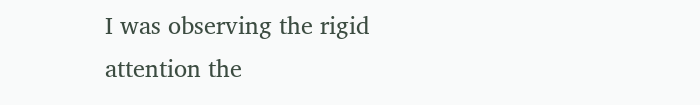I was observing the rigid attention the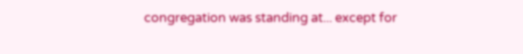congregation was standing at... except for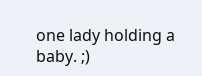one lady holding a baby. ;)